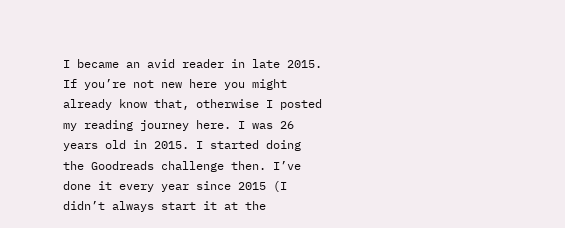I became an avid reader in late 2015. If you’re not new here you might already know that, otherwise I posted my reading journey here. I was 26 years old in 2015. I started doing the Goodreads challenge then. I’ve done it every year since 2015 (I didn’t always start it at the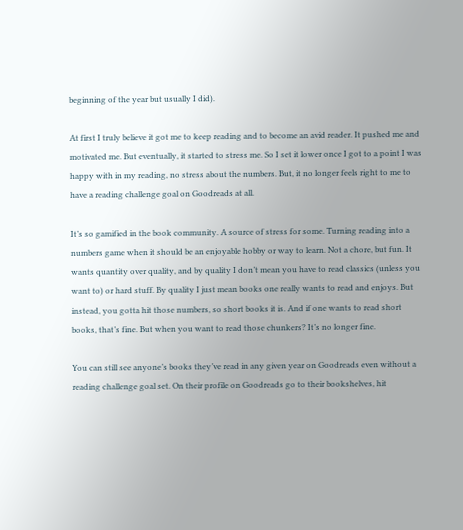beginning of the year but usually I did).

At first I truly believe it got me to keep reading and to become an avid reader. It pushed me and motivated me. But eventually, it started to stress me. So I set it lower once I got to a point I was happy with in my reading, no stress about the numbers. But, it no longer feels right to me to have a reading challenge goal on Goodreads at all.

It’s so gamified in the book community. A source of stress for some. Turning reading into a numbers game when it should be an enjoyable hobby or way to learn. Not a chore, but fun. It wants quantity over quality, and by quality I don’t mean you have to read classics (unless you want to) or hard stuff. By quality I just mean books one really wants to read and enjoys. But instead, you gotta hit those numbers, so short books it is. And if one wants to read short books, that’s fine. But when you want to read those chunkers? It’s no longer fine.

You can still see anyone’s books they’ve read in any given year on Goodreads even without a reading challenge goal set. On their profile on Goodreads go to their bookshelves, hit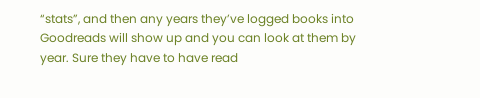“stats”, and then any years they’ve logged books into Goodreads will show up and you can look at them by year. Sure they have to have read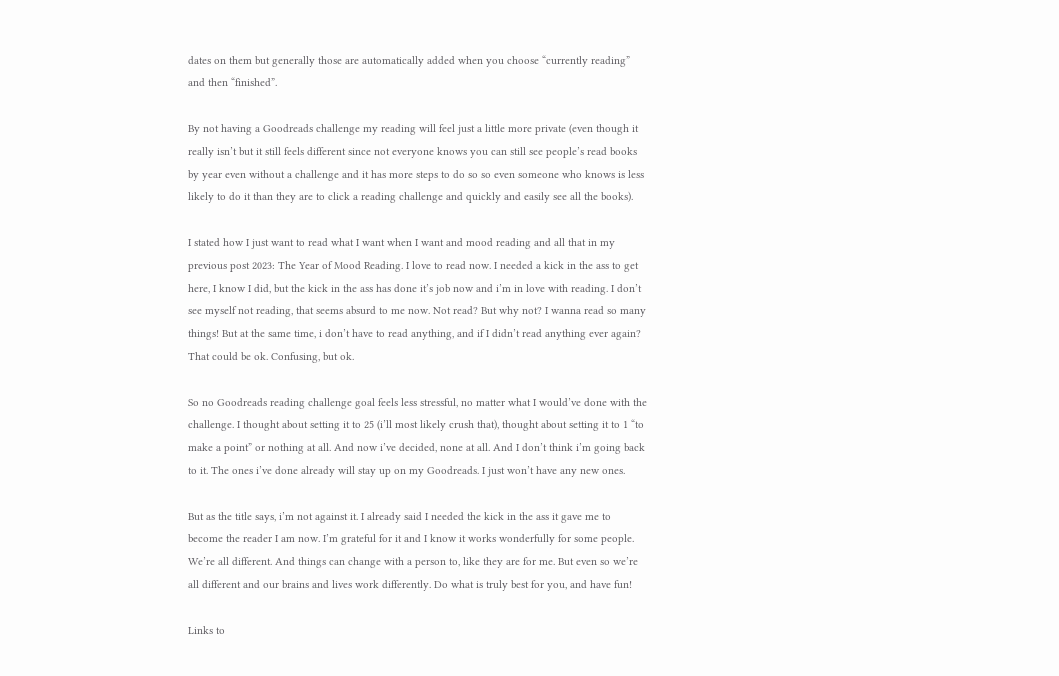dates on them but generally those are automatically added when you choose “currently reading” and then “finished”.

By not having a Goodreads challenge my reading will feel just a little more private (even though it really isn’t but it still feels different since not everyone knows you can still see people’s read books by year even without a challenge and it has more steps to do so so even someone who knows is less likely to do it than they are to click a reading challenge and quickly and easily see all the books).

I stated how I just want to read what I want when I want and mood reading and all that in my previous post 2023: The Year of Mood Reading. I love to read now. I needed a kick in the ass to get here, I know I did, but the kick in the ass has done it’s job now and i’m in love with reading. I don’t see myself not reading, that seems absurd to me now. Not read? But why not? I wanna read so many things! But at the same time, i don’t have to read anything, and if I didn’t read anything ever again? That could be ok. Confusing, but ok.

So no Goodreads reading challenge goal feels less stressful, no matter what I would’ve done with the challenge. I thought about setting it to 25 (i’ll most likely crush that), thought about setting it to 1 “to make a point” or nothing at all. And now i’ve decided, none at all. And I don’t think i’m going back to it. The ones i’ve done already will stay up on my Goodreads. I just won’t have any new ones.

But as the title says, i’m not against it. I already said I needed the kick in the ass it gave me to become the reader I am now. I’m grateful for it and I know it works wonderfully for some people. We’re all different. And things can change with a person to, like they are for me. But even so we’re all different and our brains and lives work differently. Do what is truly best for you, and have fun!

Links to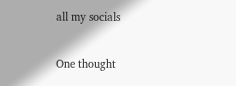all my socials

One thought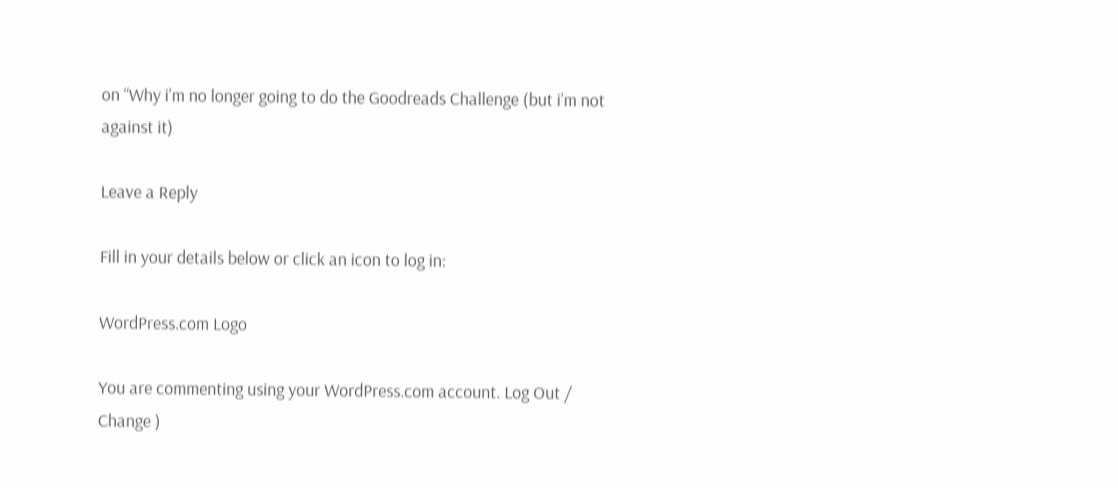on “Why i’m no longer going to do the Goodreads Challenge (but i’m not against it)

Leave a Reply

Fill in your details below or click an icon to log in:

WordPress.com Logo

You are commenting using your WordPress.com account. Log Out /  Change )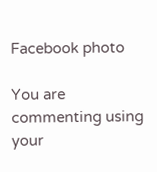Facebook photo

You are commenting using your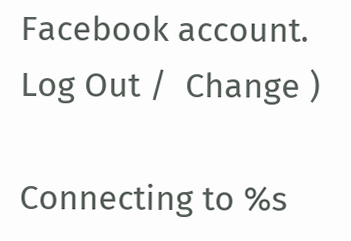Facebook account. Log Out /  Change )

Connecting to %s